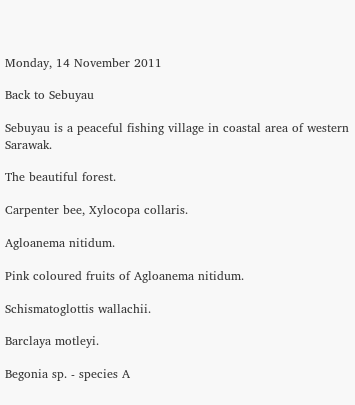Monday, 14 November 2011

Back to Sebuyau

Sebuyau is a peaceful fishing village in coastal area of western Sarawak.

The beautiful forest.

Carpenter bee, Xylocopa collaris.

Agloanema nitidum.

Pink coloured fruits of Agloanema nitidum.

Schismatoglottis wallachii.

Barclaya motleyi.

Begonia sp. - species A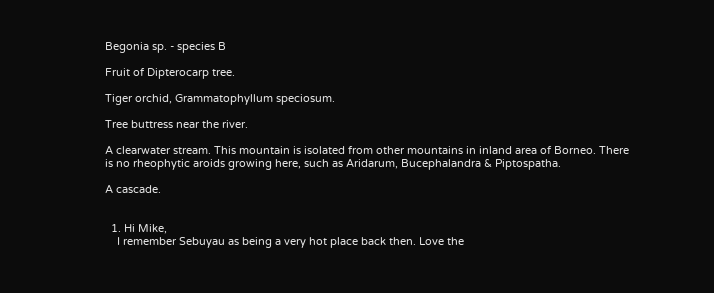Begonia sp. - species B

Fruit of Dipterocarp tree.

Tiger orchid, Grammatophyllum speciosum.

Tree buttress near the river.

A clearwater stream. This mountain is isolated from other mountains in inland area of Borneo. There is no rheophytic aroids growing here, such as Aridarum, Bucephalandra & Piptospatha.

A cascade.


  1. Hi Mike,
    I remember Sebuyau as being a very hot place back then. Love the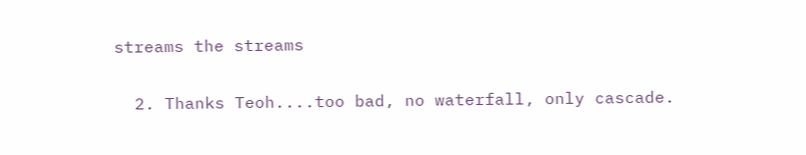streams the streams

  2. Thanks Teoh....too bad, no waterfall, only cascade.